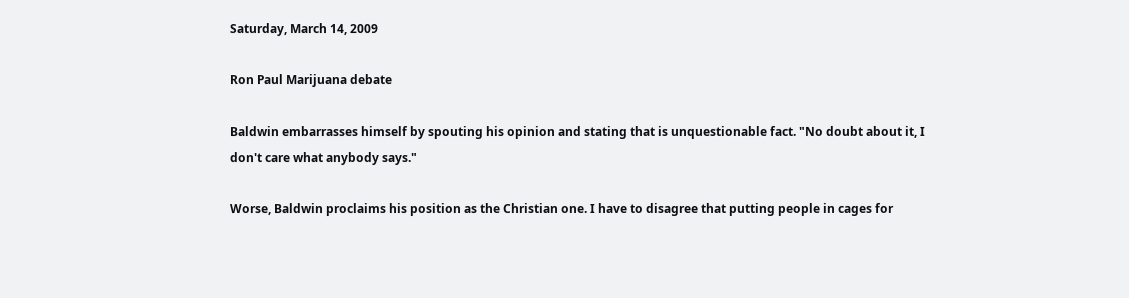Saturday, March 14, 2009

Ron Paul Marijuana debate

Baldwin embarrasses himself by spouting his opinion and stating that is unquestionable fact. "No doubt about it, I don't care what anybody says."

Worse, Baldwin proclaims his position as the Christian one. I have to disagree that putting people in cages for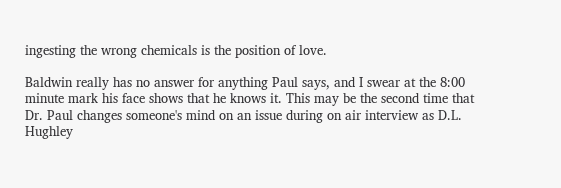ingesting the wrong chemicals is the position of love.

Baldwin really has no answer for anything Paul says, and I swear at the 8:00 minute mark his face shows that he knows it. This may be the second time that Dr. Paul changes someone's mind on an issue during on air interview as D.L. Hughley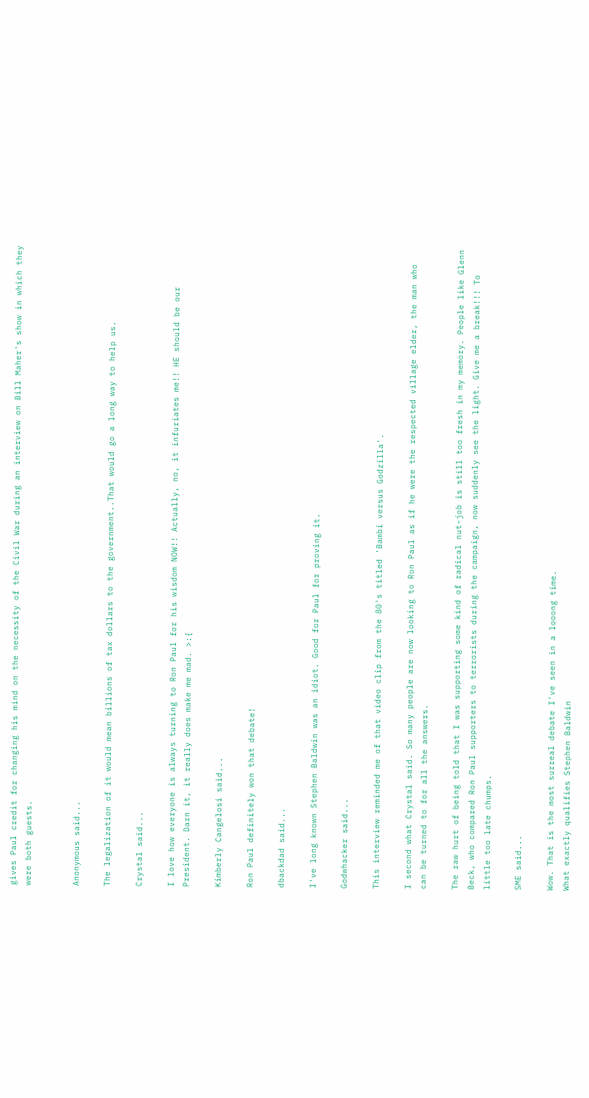gives Paul credit for changing his mind on the necessity of the Civil War during an interview on Bill Maher's show in which they were both guests.


Anonymous said...

The legalization of it would mean billions of tax dollars to the government..That would go a long way to help us.

Crystal said...

I love how everyone is always turning to Ron Paul for his wisdom NOW!! Actually, no, it infuriates me!! HE should be our President. Darn it, it really does make me mad. >:{

Kimberly Cangelosi said...

Ron Paul definitely won that debate!

dbackdad said...

I've long known Stephen Baldwin was an idiot. Good for Paul for proving it.

Godwhacker said...

This interview reminded me of that video clip from the 80's titled 'Bambi versus Godzilla'.

I second what Crystal said. So many people are now looking to Ron Paul as if he were the respected village elder, the man who can be turned to for all the answers.

The raw hurt of being told that I was supporting some kind of radical nut-job is still too fresh in my memory. People like Glenn Beck, who compared Ron Paul supporters to terrorists during the campaign, now suddenly see the light. Give me a break!!! To little too late chumps.

SME said...

Wow. That is the most surreal debate I've seen in a looong time.
What exactly qualifies Stephen Baldwin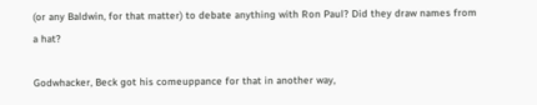(or any Baldwin, for that matter) to debate anything with Ron Paul? Did they draw names from a hat?

Godwhacker, Beck got his comeuppance for that in another way,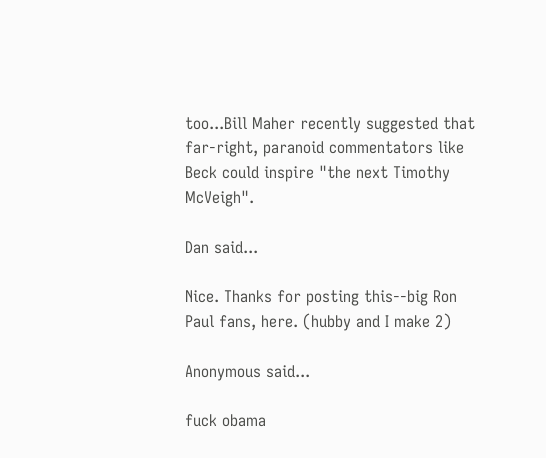too...Bill Maher recently suggested that far-right, paranoid commentators like Beck could inspire "the next Timothy McVeigh".

Dan said...

Nice. Thanks for posting this--big Ron Paul fans, here. (hubby and I make 2)

Anonymous said...

fuck obama